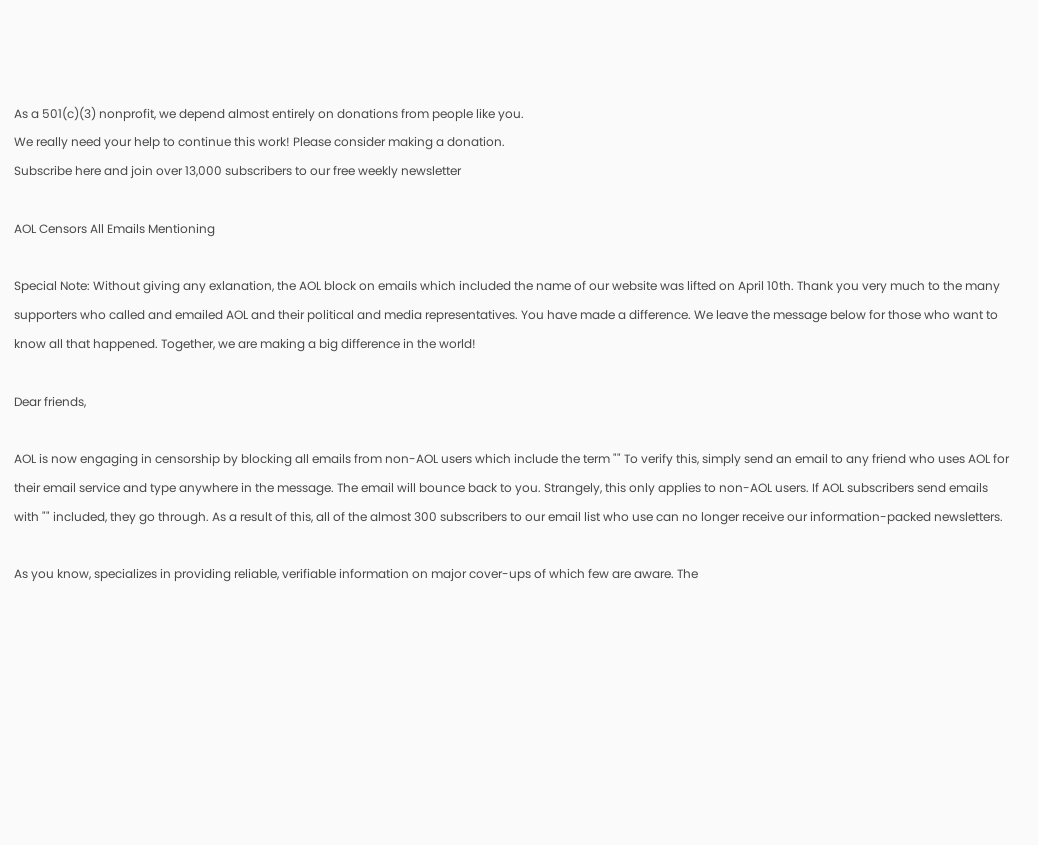As a 501(c)(3) nonprofit, we depend almost entirely on donations from people like you.
We really need your help to continue this work! Please consider making a donation.
Subscribe here and join over 13,000 subscribers to our free weekly newsletter

AOL Censors All Emails Mentioning

Special Note: Without giving any exlanation, the AOL block on emails which included the name of our website was lifted on April 10th. Thank you very much to the many supporters who called and emailed AOL and their political and media representatives. You have made a difference. We leave the message below for those who want to know all that happened. Together, we are making a big difference in the world!

Dear friends,

AOL is now engaging in censorship by blocking all emails from non-AOL users which include the term "" To verify this, simply send an email to any friend who uses AOL for their email service and type anywhere in the message. The email will bounce back to you. Strangely, this only applies to non-AOL users. If AOL subscribers send emails with "" included, they go through. As a result of this, all of the almost 300 subscribers to our email list who use can no longer receive our information-packed newsletters.

As you know, specializes in providing reliable, verifiable information on major cover-ups of which few are aware. The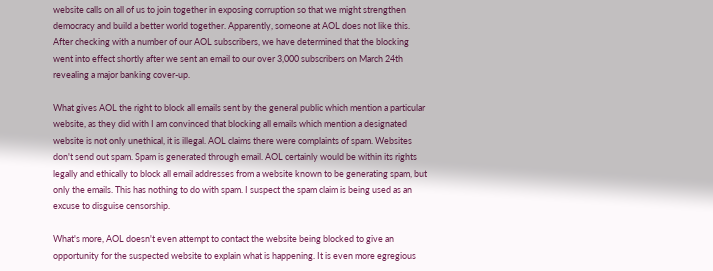website calls on all of us to join together in exposing corruption so that we might strengthen democracy and build a better world together. Apparently, someone at AOL does not like this. After checking with a number of our AOL subscribers, we have determined that the blocking went into effect shortly after we sent an email to our over 3,000 subscribers on March 24th revealing a major banking cover-up.

What gives AOL the right to block all emails sent by the general public which mention a particular website, as they did with I am convinced that blocking all emails which mention a designated website is not only unethical, it is illegal. AOL claims there were complaints of spam. Websites don't send out spam. Spam is generated through email. AOL certainly would be within its rights legally and ethically to block all email addresses from a website known to be generating spam, but only the emails. This has nothing to do with spam. I suspect the spam claim is being used as an excuse to disguise censorship.

What's more, AOL doesn't even attempt to contact the website being blocked to give an opportunity for the suspected website to explain what is happening. It is even more egregious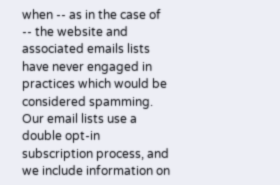when -- as in the case of -- the website and associated emails lists have never engaged in practices which would be considered spamming. Our email lists use a double opt-in subscription process, and we include information on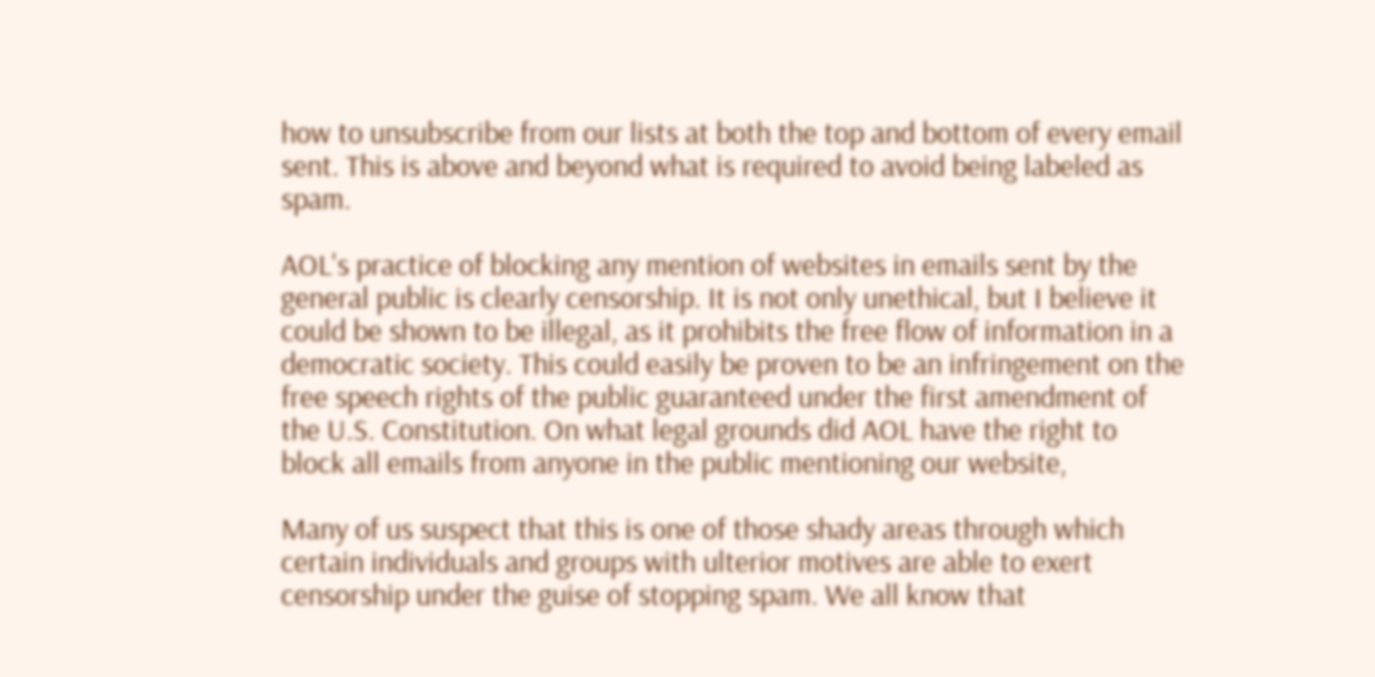how to unsubscribe from our lists at both the top and bottom of every email sent. This is above and beyond what is required to avoid being labeled as spam.

AOL's practice of blocking any mention of websites in emails sent by the general public is clearly censorship. It is not only unethical, but I believe it could be shown to be illegal, as it prohibits the free flow of information in a democratic society. This could easily be proven to be an infringement on the free speech rights of the public guaranteed under the first amendment of the U.S. Constitution. On what legal grounds did AOL have the right to block all emails from anyone in the public mentioning our website,

Many of us suspect that this is one of those shady areas through which certain individuals and groups with ulterior motives are able to exert censorship under the guise of stopping spam. We all know that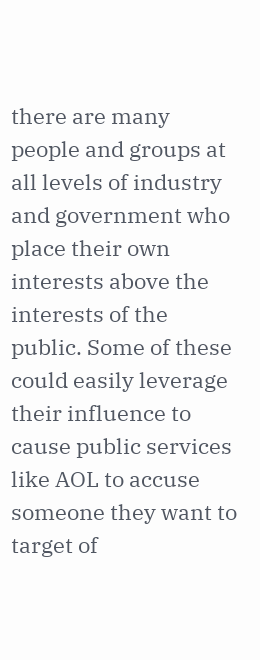there are many people and groups at all levels of industry and government who place their own interests above the interests of the public. Some of these could easily leverage their influence to cause public services like AOL to accuse someone they want to target of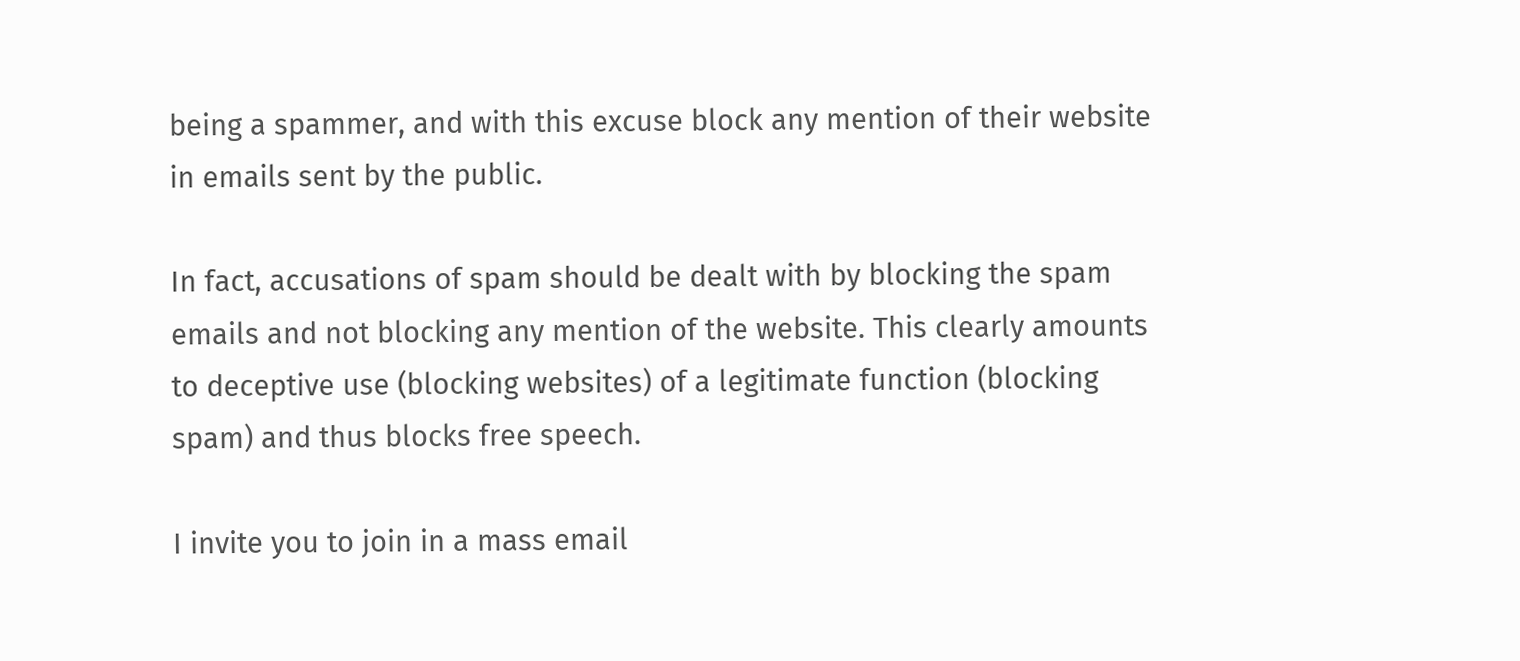being a spammer, and with this excuse block any mention of their website in emails sent by the public.

In fact, accusations of spam should be dealt with by blocking the spam emails and not blocking any mention of the website. This clearly amounts to deceptive use (blocking websites) of a legitimate function (blocking spam) and thus blocks free speech.

I invite you to join in a mass email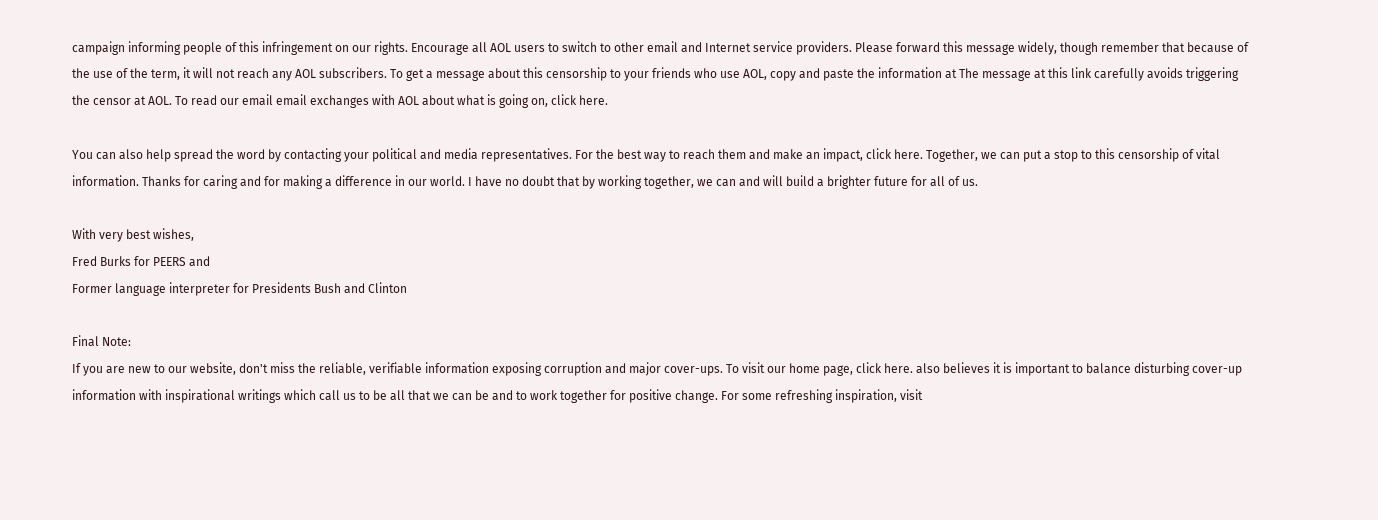campaign informing people of this infringement on our rights. Encourage all AOL users to switch to other email and Internet service providers. Please forward this message widely, though remember that because of the use of the term, it will not reach any AOL subscribers. To get a message about this censorship to your friends who use AOL, copy and paste the information at The message at this link carefully avoids triggering the censor at AOL. To read our email email exchanges with AOL about what is going on, click here.

You can also help spread the word by contacting your political and media representatives. For the best way to reach them and make an impact, click here. Together, we can put a stop to this censorship of vital information. Thanks for caring and for making a difference in our world. I have no doubt that by working together, we can and will build a brighter future for all of us.

With very best wishes,
Fred Burks for PEERS and
Former language interpreter for Presidents Bush and Clinton

Final Note:
If you are new to our website, don't miss the reliable, verifiable information exposing corruption and major cover-ups. To visit our home page, click here. also believes it is important to balance disturbing cover-up information with inspirational writings which call us to be all that we can be and to work together for positive change. For some refreshing inspiration, visit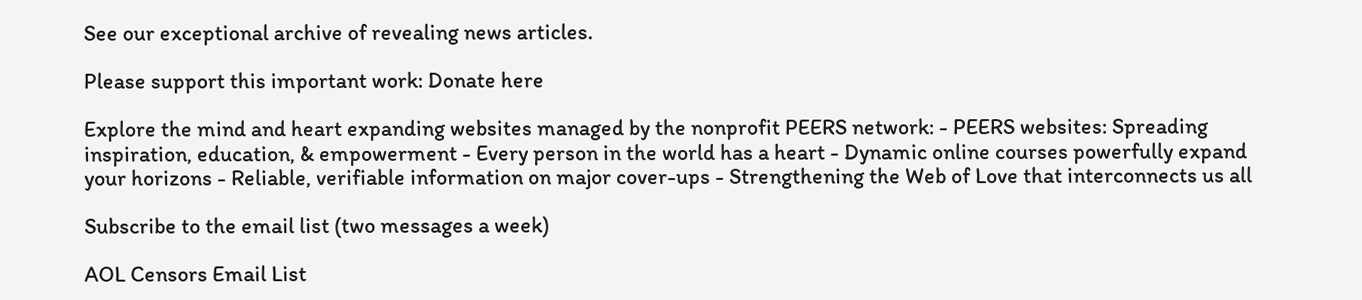See our exceptional archive of revealing news articles.

Please support this important work: Donate here

Explore the mind and heart expanding websites managed by the nonprofit PEERS network: - PEERS websites: Spreading inspiration, education, & empowerment - Every person in the world has a heart - Dynamic online courses powerfully expand your horizons - Reliable, verifiable information on major cover-ups - Strengthening the Web of Love that interconnects us all

Subscribe to the email list (two messages a week)

AOL Censors Email List